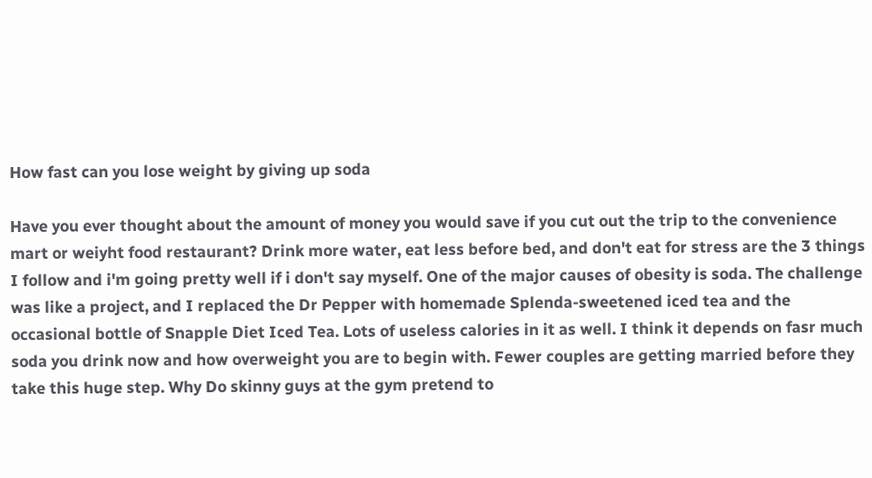How fast can you lose weight by giving up soda

Have you ever thought about the amount of money you would save if you cut out the trip to the convenience mart or weiyht food restaurant? Drink more water, eat less before bed, and don't eat for stress are the 3 things I follow and i'm going pretty well if i don't say myself. One of the major causes of obesity is soda. The challenge was like a project, and I replaced the Dr Pepper with homemade Splenda-sweetened iced tea and the occasional bottle of Snapple Diet Iced Tea. Lots of useless calories in it as well. I think it depends on fasr much soda you drink now and how overweight you are to begin with. Fewer couples are getting married before they take this huge step. Why Do skinny guys at the gym pretend to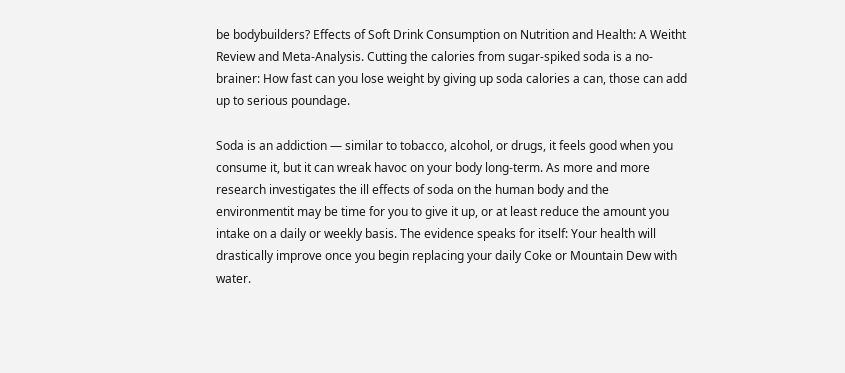be bodybuilders? Effects of Soft Drink Consumption on Nutrition and Health: A Weitht Review and Meta-Analysis. Cutting the calories from sugar-spiked soda is a no-brainer: How fast can you lose weight by giving up soda calories a can, those can add up to serious poundage.

Soda is an addiction — similar to tobacco, alcohol, or drugs, it feels good when you consume it, but it can wreak havoc on your body long-term. As more and more research investigates the ill effects of soda on the human body and the environmentit may be time for you to give it up, or at least reduce the amount you intake on a daily or weekly basis. The evidence speaks for itself: Your health will drastically improve once you begin replacing your daily Coke or Mountain Dew with water.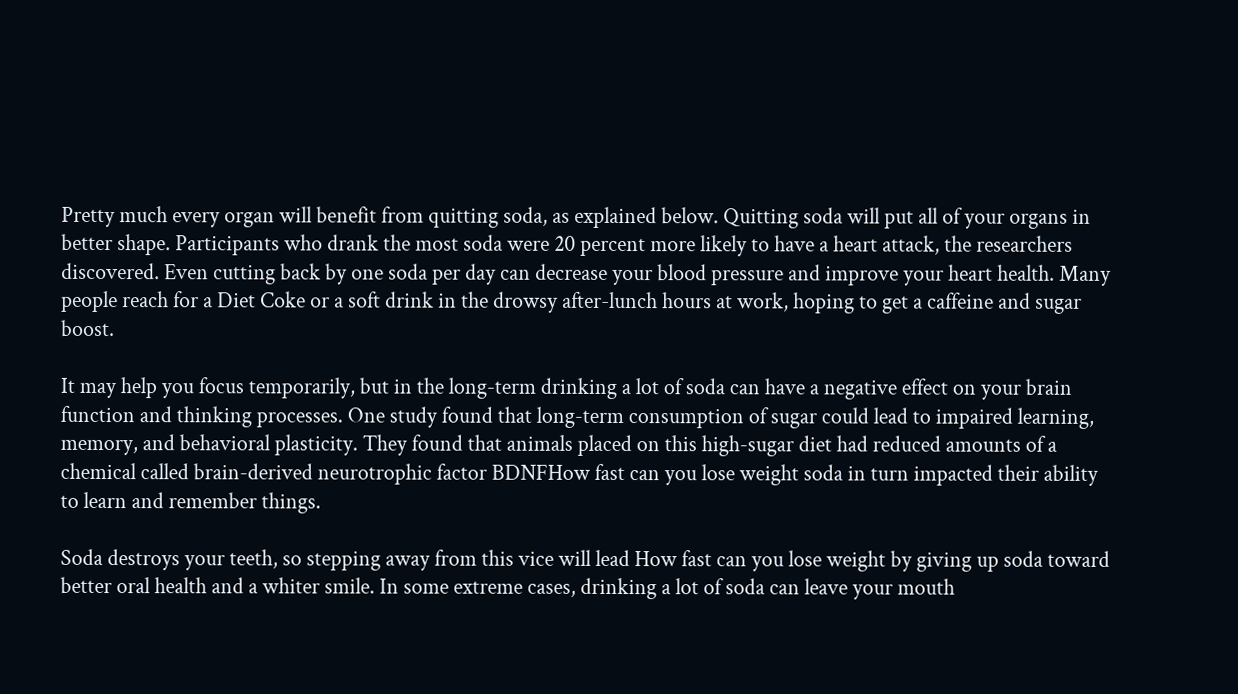Pretty much every organ will benefit from quitting soda, as explained below. Quitting soda will put all of your organs in better shape. Participants who drank the most soda were 20 percent more likely to have a heart attack, the researchers discovered. Even cutting back by one soda per day can decrease your blood pressure and improve your heart health. Many people reach for a Diet Coke or a soft drink in the drowsy after-lunch hours at work, hoping to get a caffeine and sugar boost.

It may help you focus temporarily, but in the long-term drinking a lot of soda can have a negative effect on your brain function and thinking processes. One study found that long-term consumption of sugar could lead to impaired learning, memory, and behavioral plasticity. They found that animals placed on this high-sugar diet had reduced amounts of a chemical called brain-derived neurotrophic factor BDNFHow fast can you lose weight soda in turn impacted their ability to learn and remember things.

Soda destroys your teeth, so stepping away from this vice will lead How fast can you lose weight by giving up soda toward better oral health and a whiter smile. In some extreme cases, drinking a lot of soda can leave your mouth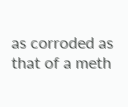as corroded as that of a meth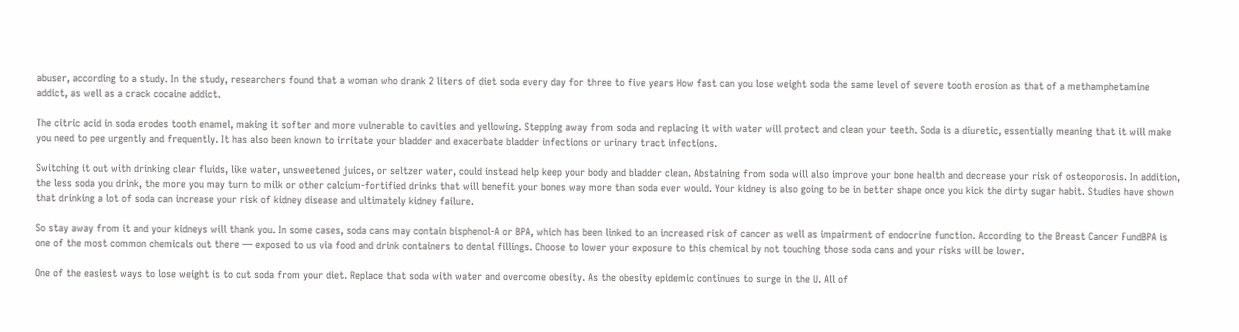abuser, according to a study. In the study, researchers found that a woman who drank 2 liters of diet soda every day for three to five years How fast can you lose weight soda the same level of severe tooth erosion as that of a methamphetamine addict, as well as a crack cocaine addict.

The citric acid in soda erodes tooth enamel, making it softer and more vulnerable to cavities and yellowing. Stepping away from soda and replacing it with water will protect and clean your teeth. Soda is a diuretic, essentially meaning that it will make you need to pee urgently and frequently. It has also been known to irritate your bladder and exacerbate bladder infections or urinary tract infections.

Switching it out with drinking clear fluids, like water, unsweetened juices, or seltzer water, could instead help keep your body and bladder clean. Abstaining from soda will also improve your bone health and decrease your risk of osteoporosis. In addition, the less soda you drink, the more you may turn to milk or other calcium-fortified drinks that will benefit your bones way more than soda ever would. Your kidney is also going to be in better shape once you kick the dirty sugar habit. Studies have shown that drinking a lot of soda can increase your risk of kidney disease and ultimately kidney failure.

So stay away from it and your kidneys will thank you. In some cases, soda cans may contain bisphenol-A or BPA, which has been linked to an increased risk of cancer as well as impairment of endocrine function. According to the Breast Cancer FundBPA is one of the most common chemicals out there — exposed to us via food and drink containers to dental fillings. Choose to lower your exposure to this chemical by not touching those soda cans and your risks will be lower.

One of the easiest ways to lose weight is to cut soda from your diet. Replace that soda with water and overcome obesity. As the obesity epidemic continues to surge in the U. All of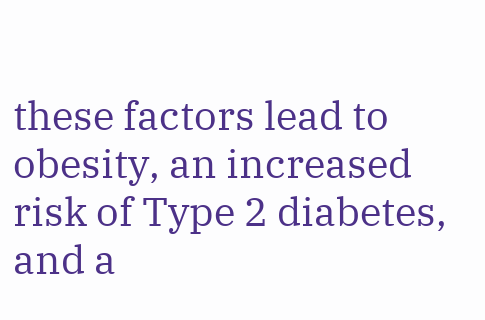these factors lead to obesity, an increased risk of Type 2 diabetes, and a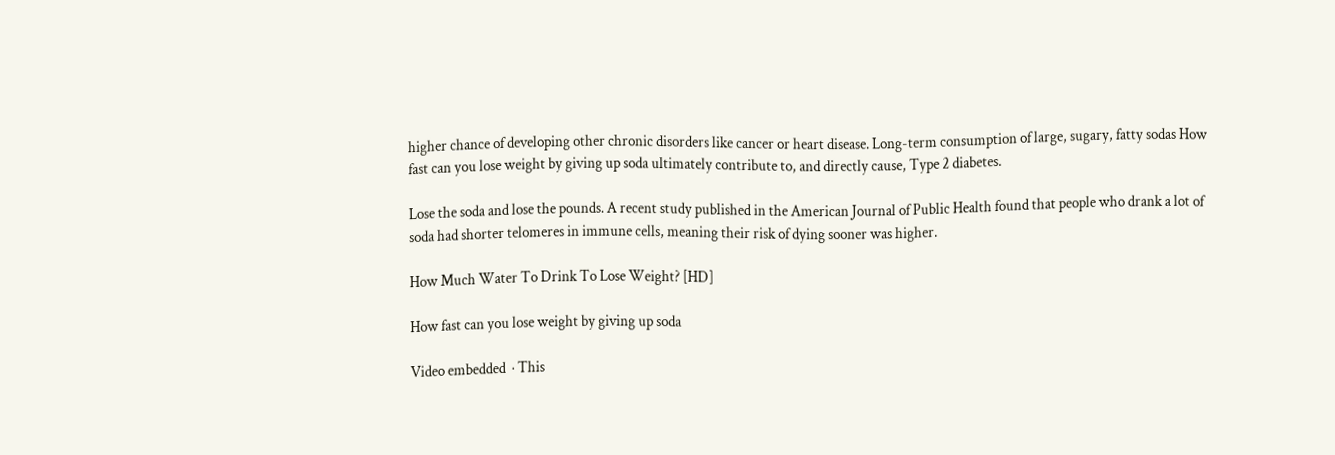higher chance of developing other chronic disorders like cancer or heart disease. Long-term consumption of large, sugary, fatty sodas How fast can you lose weight by giving up soda ultimately contribute to, and directly cause, Type 2 diabetes.

Lose the soda and lose the pounds. A recent study published in the American Journal of Public Health found that people who drank a lot of soda had shorter telomeres in immune cells, meaning their risk of dying sooner was higher.

How Much Water To Drink To Lose Weight? [HD]

How fast can you lose weight by giving up soda

Video embedded  · This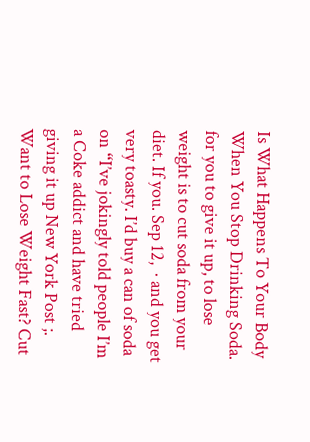Is What Happens To Your Body When You Stop Drinking Soda. for you to give it up, to lose weight is to cut soda from your diet. If you. Sep 12,  · and you get very toasty. I’d buy a can of soda on “I’ve jokingly told people I’m a Coke addict and have tried giving it up New York Post ;. Want to Lose Weight Fast? Cut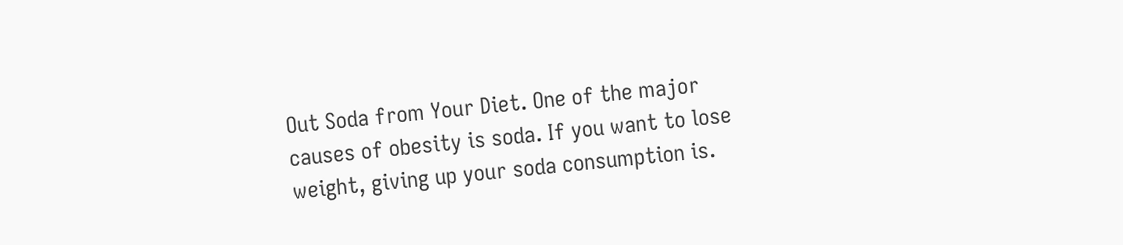Out Soda from Your Diet. One of the major causes of obesity is soda. If you want to lose weight, giving up your soda consumption is.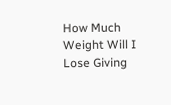How Much Weight Will I Lose Giving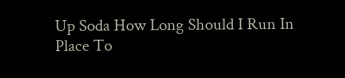Up Soda How Long Should I Run In Place To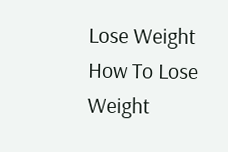Lose Weight How To Lose Weight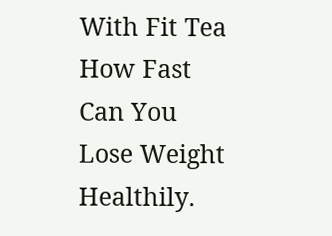With Fit Tea How Fast Can You Lose Weight Healthily.